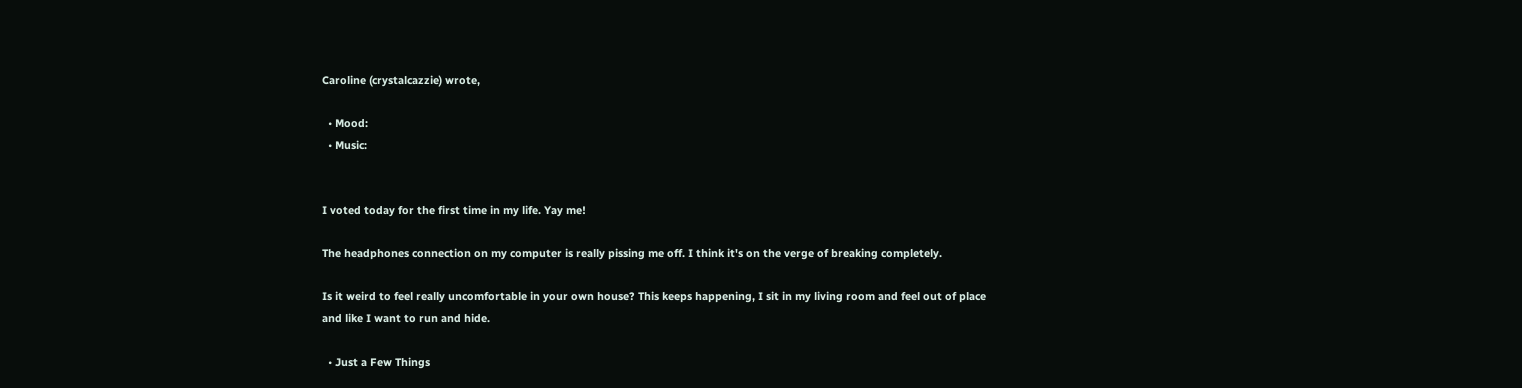Caroline (crystalcazzie) wrote,

  • Mood:
  • Music:


I voted today for the first time in my life. Yay me!

The headphones connection on my computer is really pissing me off. I think it's on the verge of breaking completely.

Is it weird to feel really uncomfortable in your own house? This keeps happening, I sit in my living room and feel out of place and like I want to run and hide.

  • Just a Few Things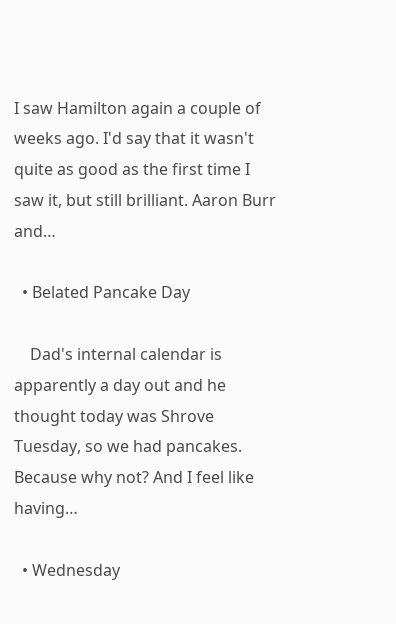I saw Hamilton again a couple of weeks ago. I'd say that it wasn't quite as good as the first time I saw it, but still brilliant. Aaron Burr and…

  • Belated Pancake Day

    Dad's internal calendar is apparently a day out and he thought today was Shrove Tuesday, so we had pancakes. Because why not? And I feel like having…

  • Wednesday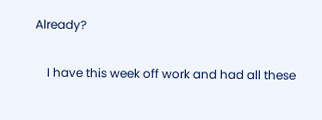Already?

    I have this week off work and had all these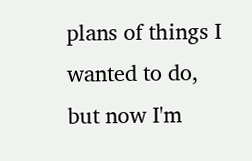plans of things I wanted to do, but now I'm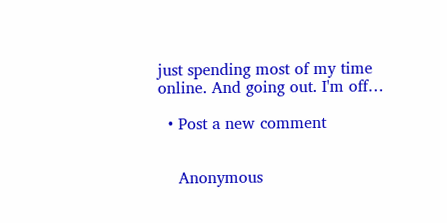just spending most of my time online. And going out. I'm off…

  • Post a new comment


    Anonymous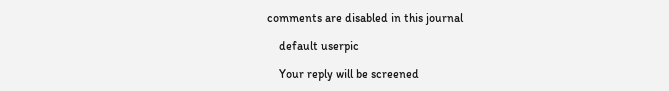comments are disabled in this journal

    default userpic

    Your reply will be screened